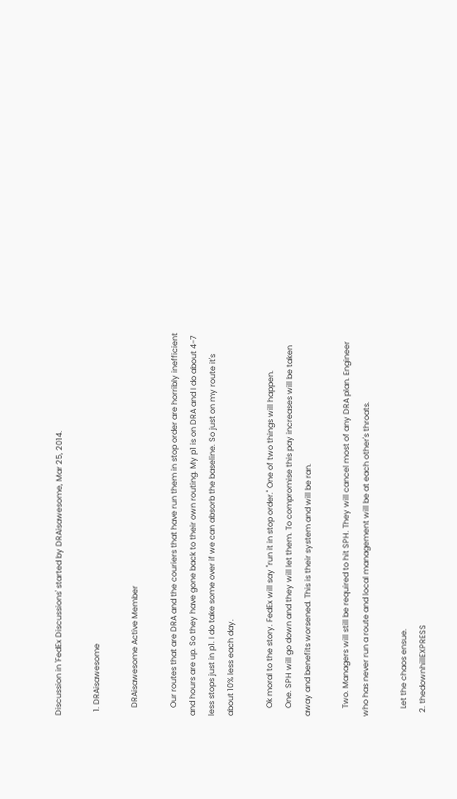Discussion in 'FedEx Discussions' started by DRAisawesome, Mar 25, 2014.

  1. DRAisawesome

    DRAisawesome Active Member

    Our routes that are DRA and the couriers that have run them in stop order are horribly inefficient and hours are up. So they have gone back to their own routing. My p1 is on DRA and I do about 4-7 less stops just in p1. I do take some over if we can absorb the baseline. So just on my route it's about 10% less each day.

    Ok moral to the story. FedEx will say "run it in stop order." One of two things will happen.
    One. SPH will go down and they will let them. To compromise this pay increases will be taken away and benefits worsened. This is their system and will be ran.

    Two. Managers will still be required to hit SPH. They will cancel most of any DRA plan. Engineer who has never run a route and local management will be at each other's throats.

    Let the chaos ensue.
  2. thedownhillEXPRESS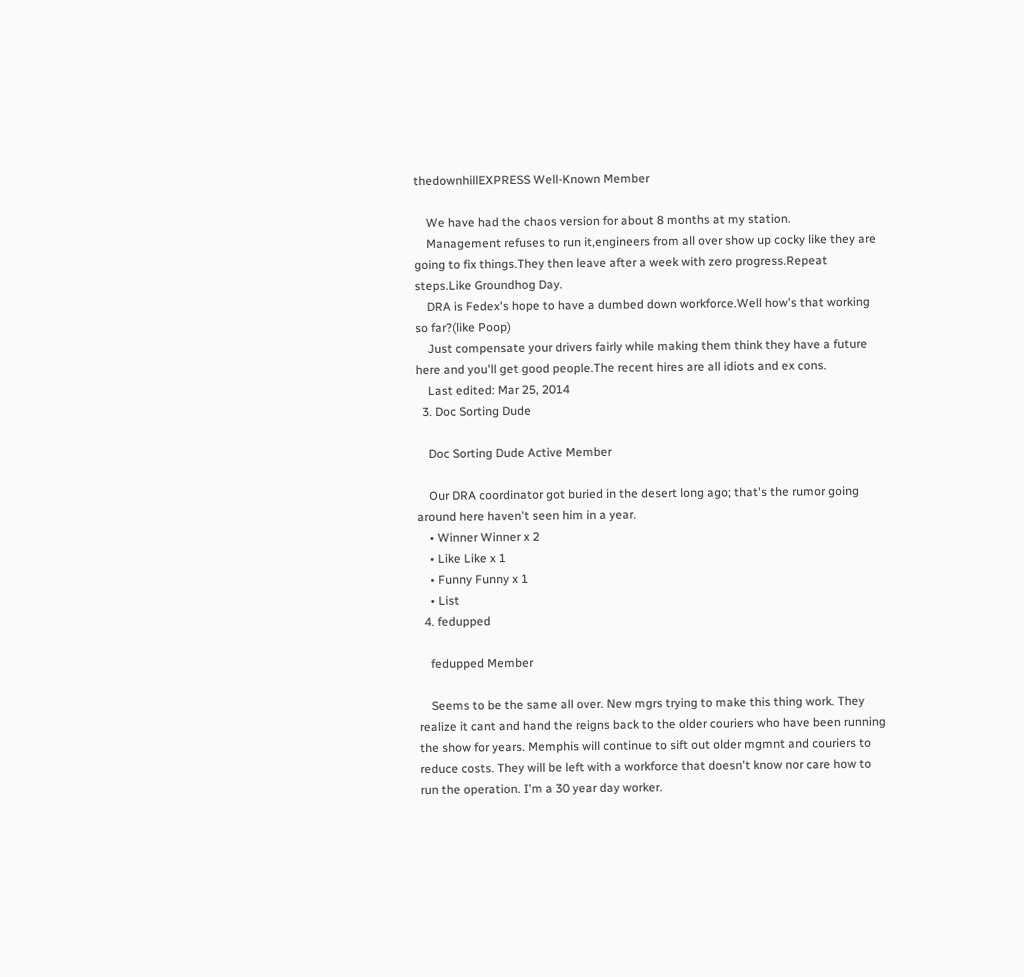thedownhillEXPRESS Well-Known Member

    We have had the chaos version for about 8 months at my station.
    Management refuses to run it,engineers from all over show up cocky like they are going to fix things.They then leave after a week with zero progress.Repeat steps.Like Groundhog Day.
    DRA is Fedex's hope to have a dumbed down workforce.Well how's that working so far?(like Poop)
    Just compensate your drivers fairly while making them think they have a future here and you'll get good people.The recent hires are all idiots and ex cons.
    Last edited: Mar 25, 2014
  3. Doc Sorting Dude

    Doc Sorting Dude Active Member

    Our DRA coordinator got buried in the desert long ago; that's the rumor going around here haven't seen him in a year.
    • Winner Winner x 2
    • Like Like x 1
    • Funny Funny x 1
    • List
  4. fedupped

    fedupped Member

    Seems to be the same all over. New mgrs trying to make this thing work. They realize it cant and hand the reigns back to the older couriers who have been running the show for years. Memphis will continue to sift out older mgmnt and couriers to reduce costs. They will be left with a workforce that doesn't know nor care how to run the operation. I'm a 30 year day worker.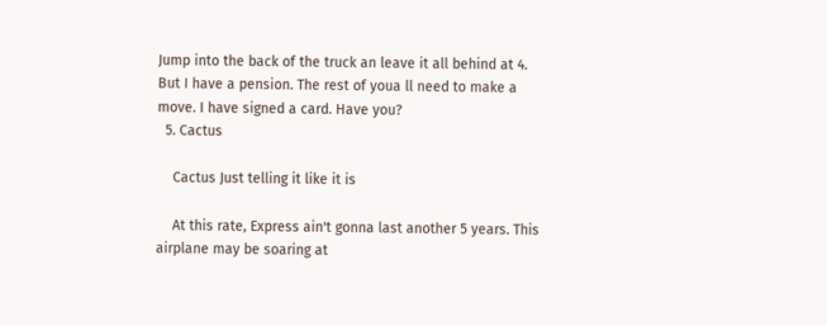Jump into the back of the truck an leave it all behind at 4. But I have a pension. The rest of youa ll need to make a move. I have signed a card. Have you?
  5. Cactus

    Cactus Just telling it like it is

    At this rate, Express ain't gonna last another 5 years. This airplane may be soaring at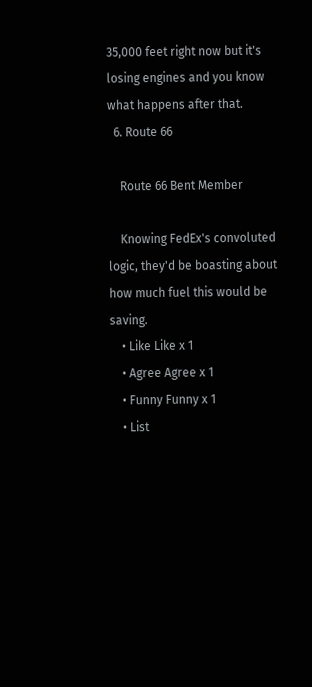35,000 feet right now but it's losing engines and you know what happens after that.
  6. Route 66

    Route 66 Bent Member

    Knowing FedEx's convoluted logic, they'd be boasting about how much fuel this would be saving.
    • Like Like x 1
    • Agree Agree x 1
    • Funny Funny x 1
    • List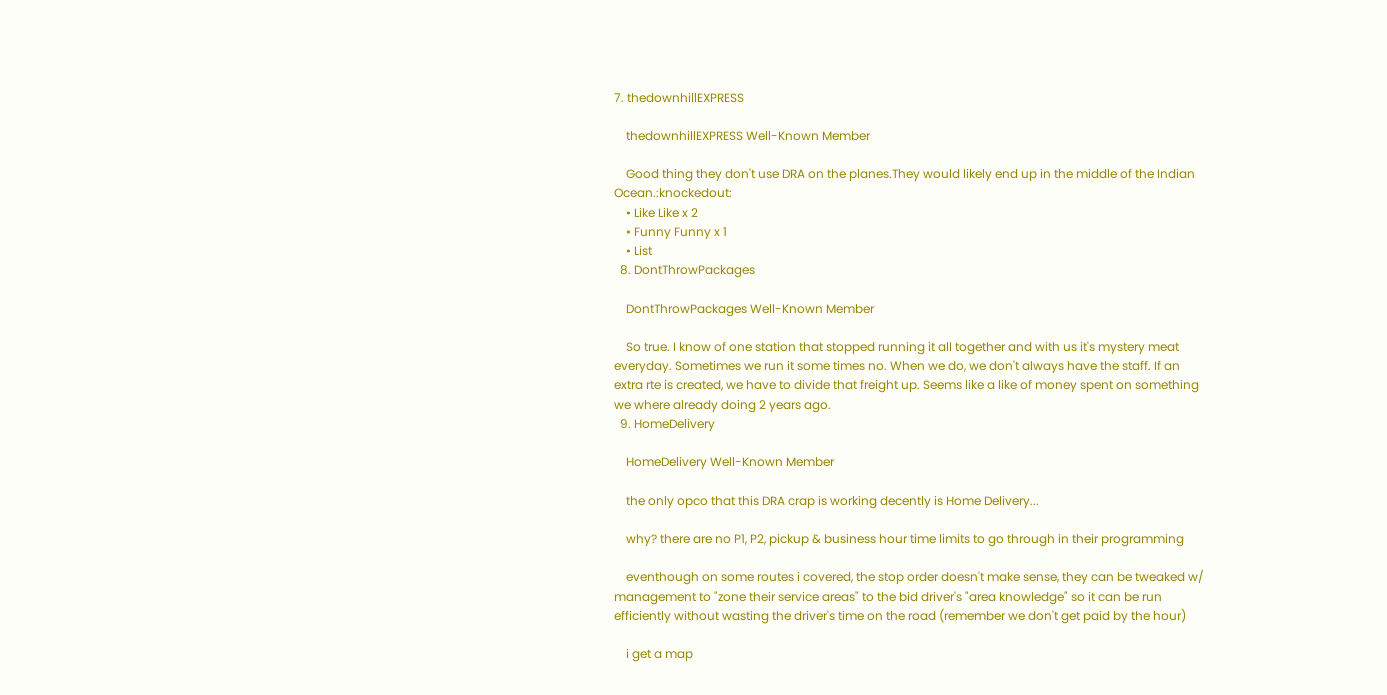7. thedownhillEXPRESS

    thedownhillEXPRESS Well-Known Member

    Good thing they don't use DRA on the planes.They would likely end up in the middle of the Indian Ocean.:knockedout:
    • Like Like x 2
    • Funny Funny x 1
    • List
  8. DontThrowPackages

    DontThrowPackages Well-Known Member

    So true. I know of one station that stopped running it all together and with us it's mystery meat everyday. Sometimes we run it some times no. When we do, we don't always have the staff. If an extra rte is created, we have to divide that freight up. Seems like a like of money spent on something we where already doing 2 years ago.
  9. HomeDelivery

    HomeDelivery Well-Known Member

    the only opco that this DRA crap is working decently is Home Delivery...

    why? there are no P1, P2, pickup & business hour time limits to go through in their programming

    eventhough on some routes i covered, the stop order doesn't make sense, they can be tweaked w/ management to "zone their service areas" to the bid driver's "area knowledge" so it can be run efficiently without wasting the driver's time on the road (remember we don't get paid by the hour)

    i get a map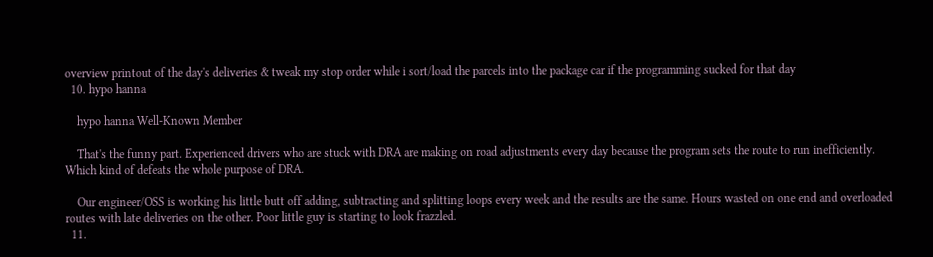overview printout of the day's deliveries & tweak my stop order while i sort/load the parcels into the package car if the programming sucked for that day
  10. hypo hanna

    hypo hanna Well-Known Member

    That's the funny part. Experienced drivers who are stuck with DRA are making on road adjustments every day because the program sets the route to run inefficiently. Which kind of defeats the whole purpose of DRA.

    Our engineer/OSS is working his little butt off adding, subtracting and splitting loops every week and the results are the same. Hours wasted on one end and overloaded routes with late deliveries on the other. Poor little guy is starting to look frazzled.
  11.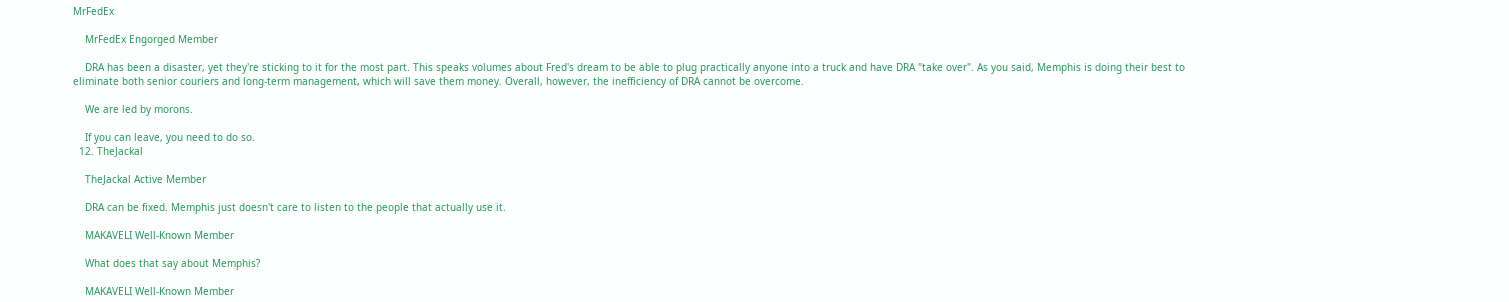MrFedEx

    MrFedEx Engorged Member

    DRA has been a disaster, yet they're sticking to it for the most part. This speaks volumes about Fred's dream to be able to plug practically anyone into a truck and have DRA "take over". As you said, Memphis is doing their best to eliminate both senior couriers and long-term management, which will save them money. Overall, however, the inefficiency of DRA cannot be overcome.

    We are led by morons.

    If you can leave, you need to do so.
  12. TheJackal

    TheJackal Active Member

    DRA can be fixed. Memphis just doesn't care to listen to the people that actually use it.

    MAKAVELI Well-Known Member

    What does that say about Memphis?

    MAKAVELI Well-Known Member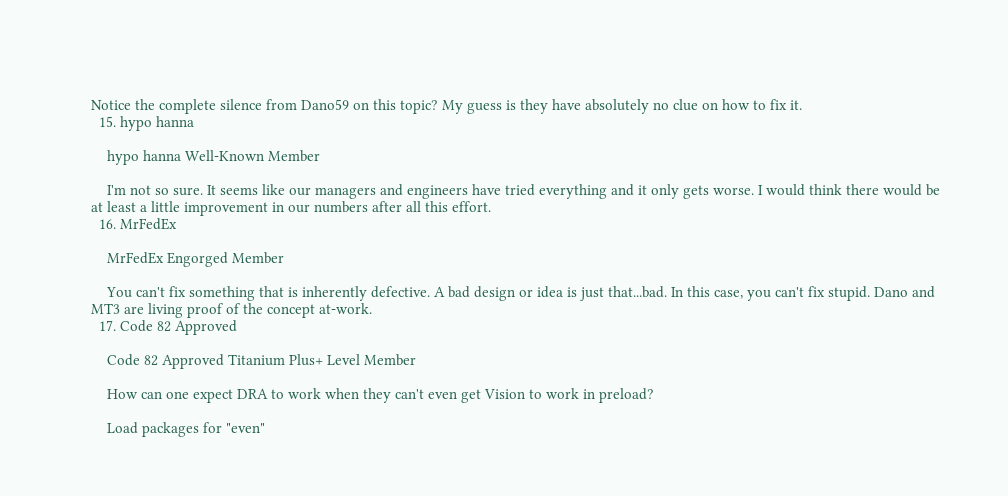Notice the complete silence from Dano59 on this topic? My guess is they have absolutely no clue on how to fix it.
  15. hypo hanna

    hypo hanna Well-Known Member

    I'm not so sure. It seems like our managers and engineers have tried everything and it only gets worse. I would think there would be at least a little improvement in our numbers after all this effort.
  16. MrFedEx

    MrFedEx Engorged Member

    You can't fix something that is inherently defective. A bad design or idea is just that...bad. In this case, you can't fix stupid. Dano and MT3 are living proof of the concept at-work.
  17. Code 82 Approved

    Code 82 Approved Titanium Plus+ Level Member

    How can one expect DRA to work when they can't even get Vision to work in preload?

    Load packages for "even"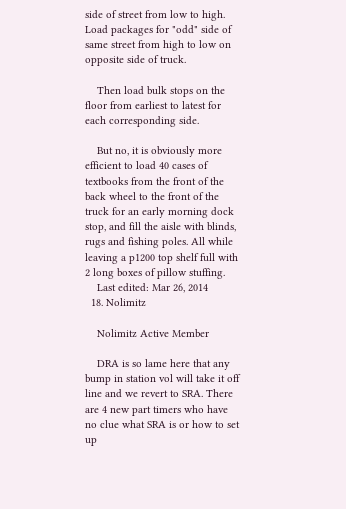side of street from low to high. Load packages for "odd" side of same street from high to low on opposite side of truck.

    Then load bulk stops on the floor from earliest to latest for each corresponding side.

    But no, it is obviously more efficient to load 40 cases of textbooks from the front of the back wheel to the front of the truck for an early morning dock stop, and fill the aisle with blinds, rugs and fishing poles. All while leaving a p1200 top shelf full with 2 long boxes of pillow stuffing.
    Last edited: Mar 26, 2014
  18. Nolimitz

    Nolimitz Active Member

    DRA is so lame here that any bump in station vol will take it off line and we revert to SRA. There are 4 new part timers who have no clue what SRA is or how to set up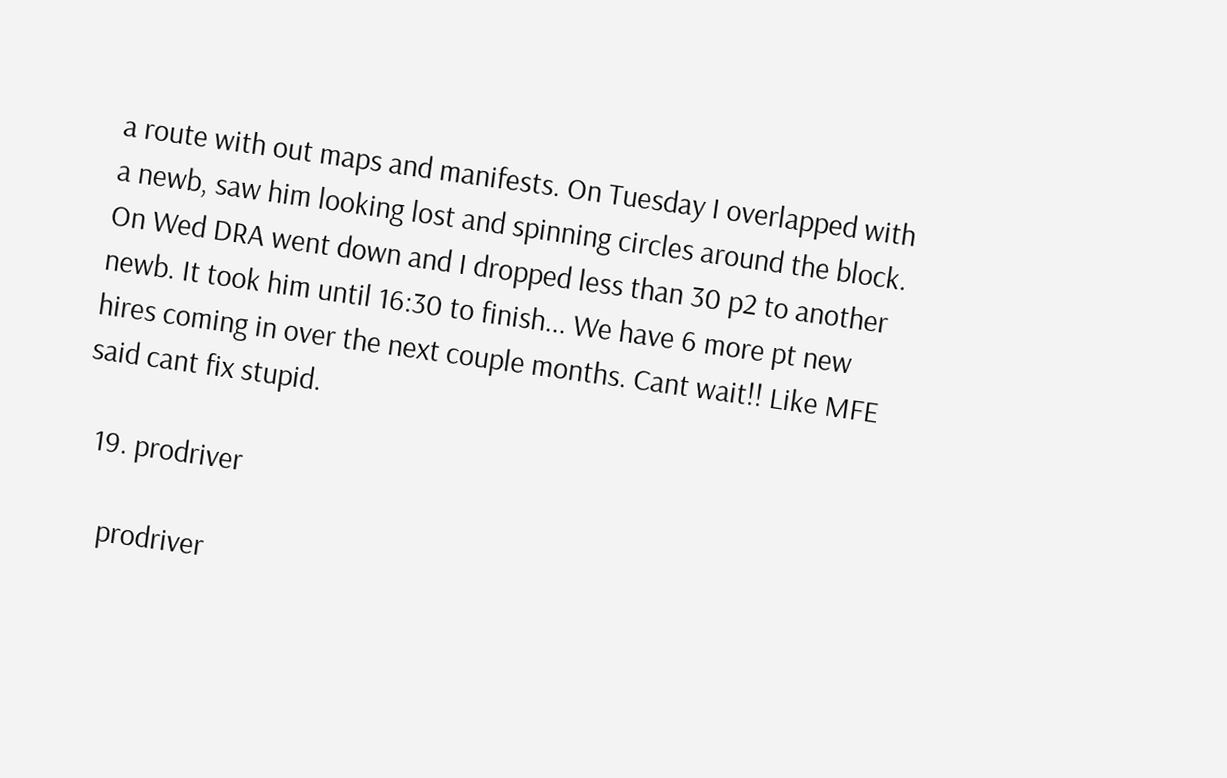a route with out maps and manifests. On Tuesday I overlapped with a newb, saw him looking lost and spinning circles around the block. On Wed DRA went down and I dropped less than 30 p2 to another newb. It took him until 16:30 to finish... We have 6 more pt new hires coming in over the next couple months. Cant wait!! Like MFE said cant fix stupid.

  19. prodriver

    prodriver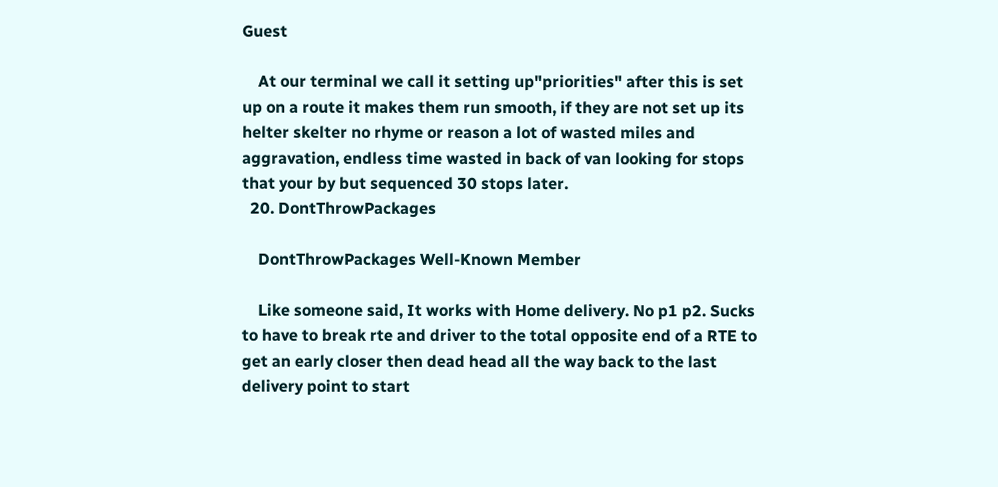Guest

    At our terminal we call it setting up"priorities" after this is set up on a route it makes them run smooth, if they are not set up its helter skelter no rhyme or reason a lot of wasted miles and aggravation, endless time wasted in back of van looking for stops that your by but sequenced 30 stops later.
  20. DontThrowPackages

    DontThrowPackages Well-Known Member

    Like someone said, It works with Home delivery. No p1 p2. Sucks to have to break rte and driver to the total opposite end of a RTE to get an early closer then dead head all the way back to the last delivery point to start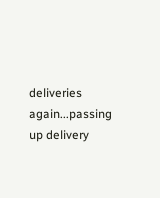deliveries again...passing up delivery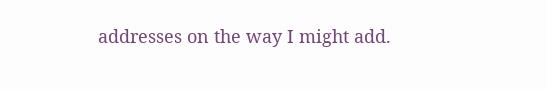addresses on the way I might add.